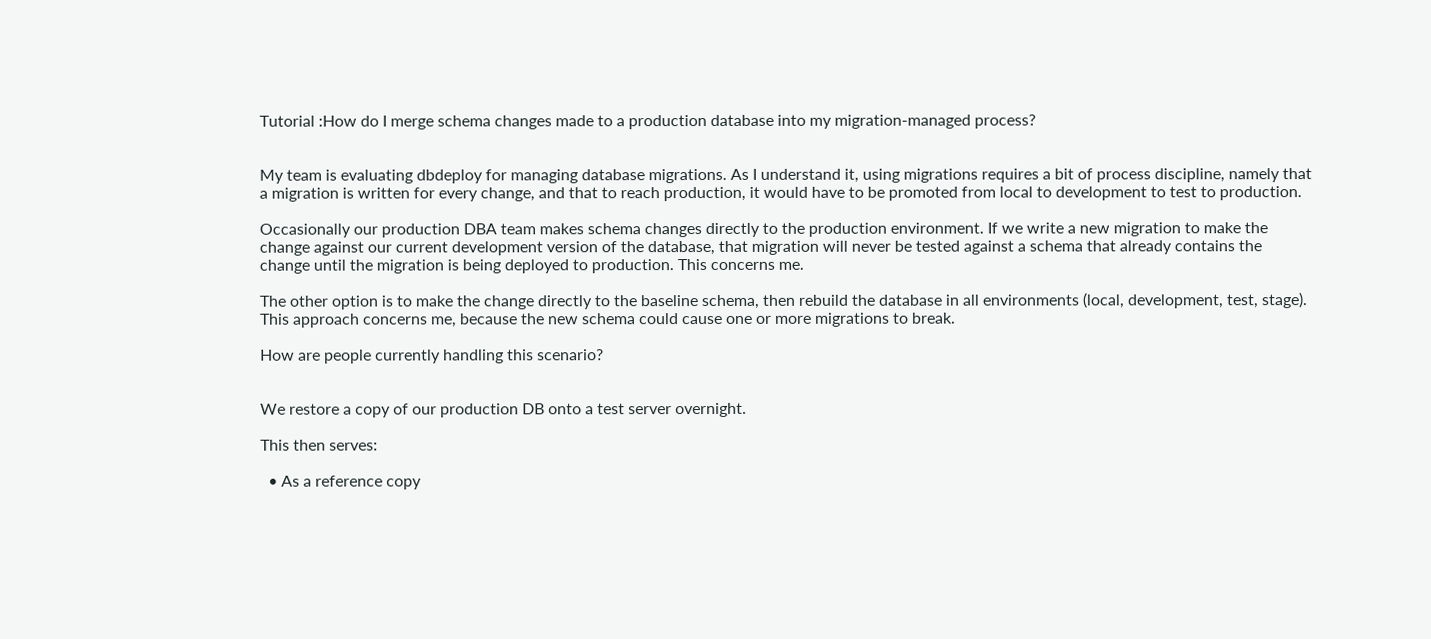Tutorial :How do I merge schema changes made to a production database into my migration-managed process?


My team is evaluating dbdeploy for managing database migrations. As I understand it, using migrations requires a bit of process discipline, namely that a migration is written for every change, and that to reach production, it would have to be promoted from local to development to test to production.

Occasionally our production DBA team makes schema changes directly to the production environment. If we write a new migration to make the change against our current development version of the database, that migration will never be tested against a schema that already contains the change until the migration is being deployed to production. This concerns me.

The other option is to make the change directly to the baseline schema, then rebuild the database in all environments (local, development, test, stage). This approach concerns me, because the new schema could cause one or more migrations to break.

How are people currently handling this scenario?


We restore a copy of our production DB onto a test server overnight.

This then serves:

  • As a reference copy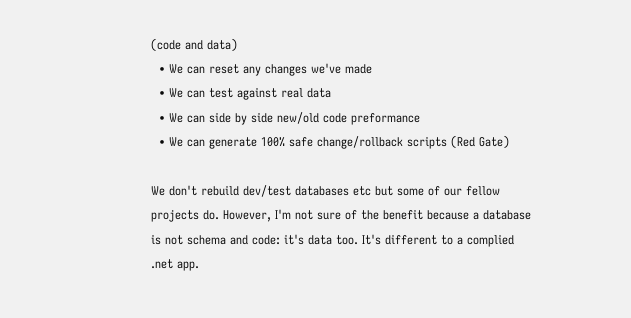(code and data)
  • We can reset any changes we've made
  • We can test against real data
  • We can side by side new/old code preformance
  • We can generate 100% safe change/rollback scripts (Red Gate)

We don't rebuild dev/test databases etc but some of our fellow projects do. However, I'm not sure of the benefit because a database is not schema and code: it's data too. It's different to a complied .net app.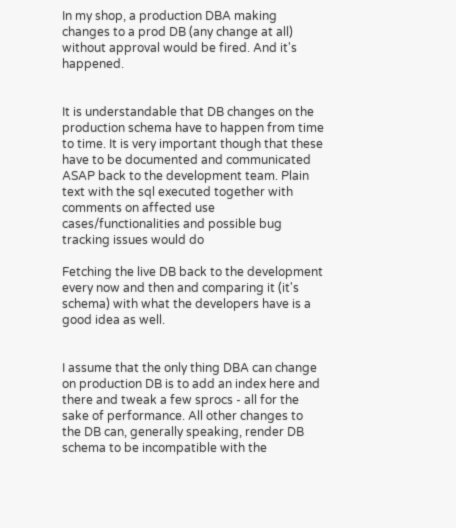In my shop, a production DBA making changes to a prod DB (any change at all) without approval would be fired. And it's happened.


It is understandable that DB changes on the production schema have to happen from time to time. It is very important though that these have to be documented and communicated ASAP back to the development team. Plain text with the sql executed together with comments on affected use cases/functionalities and possible bug tracking issues would do

Fetching the live DB back to the development every now and then and comparing it (it's schema) with what the developers have is a good idea as well.


I assume that the only thing DBA can change on production DB is to add an index here and there and tweak a few sprocs - all for the sake of performance. All other changes to the DB can, generally speaking, render DB schema to be incompatible with the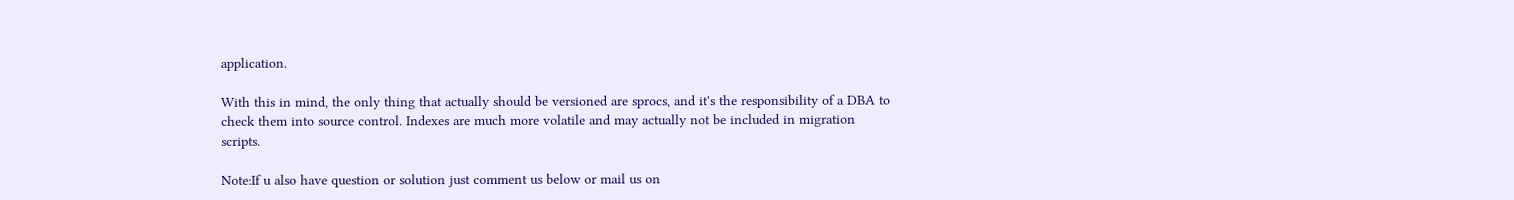application.

With this in mind, the only thing that actually should be versioned are sprocs, and it's the responsibility of a DBA to check them into source control. Indexes are much more volatile and may actually not be included in migration scripts.

Note:If u also have question or solution just comment us below or mail us on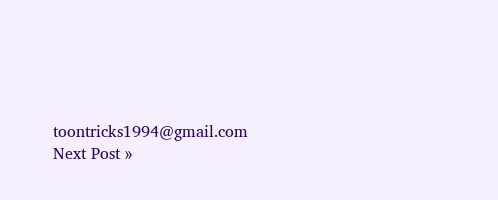toontricks1994@gmail.com
Next Post »